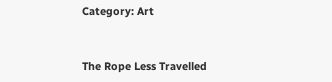Category: Art


The Rope Less Travelled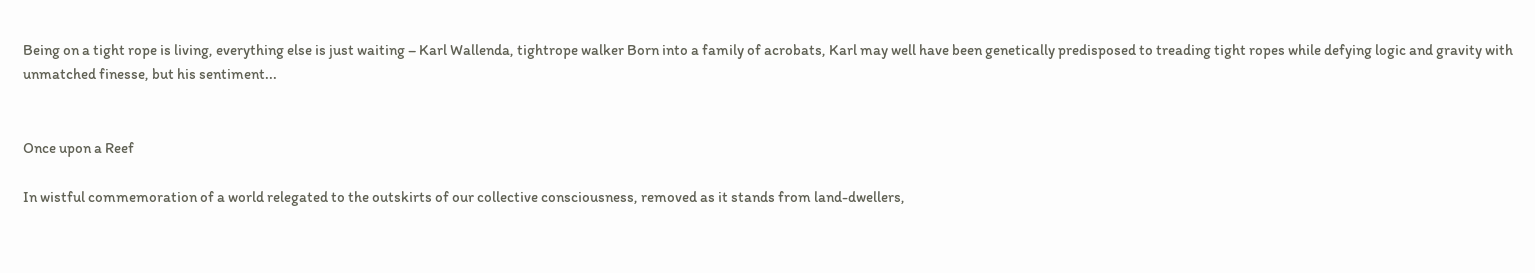Being on a tight rope is living, everything else is just waiting – Karl Wallenda, tightrope walker Born into a family of acrobats, Karl may well have been genetically predisposed to treading tight ropes while defying logic and gravity with unmatched finesse, but his sentiment...


Once upon a Reef

In wistful commemoration of a world relegated to the outskirts of our collective consciousness, removed as it stands from land-dwellers,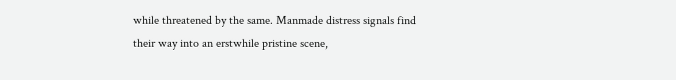while threatened by the same. Manmade distress signals find their way into an erstwhile pristine scene,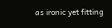as ironic yet fitting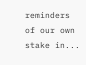reminders of our own stake in...